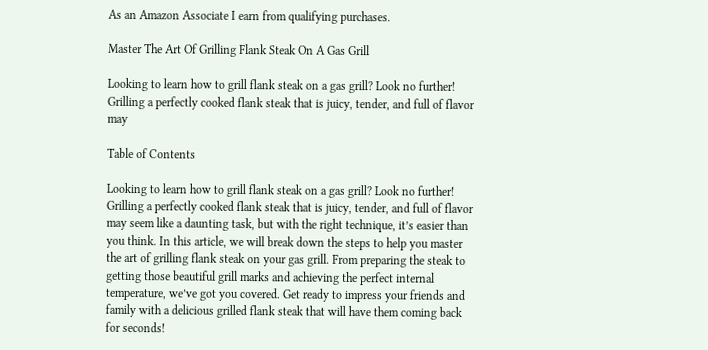As an Amazon Associate I earn from qualifying purchases.

Master The Art Of Grilling Flank Steak On A Gas Grill

Looking to learn how to grill flank steak on a gas grill? Look no further! Grilling a perfectly cooked flank steak that is juicy, tender, and full of flavor may

Table of Contents

Looking to learn how to grill flank steak on a gas grill? Look no further! Grilling a perfectly cooked flank steak that is juicy, tender, and full of flavor may seem like a daunting task, but with the right technique, it’s easier than you think. In this article, we will break down the steps to help you master the art of grilling flank steak on your gas grill. From preparing the steak to getting those beautiful grill marks and achieving the perfect internal temperature, we’ve got you covered. Get ready to impress your friends and family with a delicious grilled flank steak that will have them coming back for seconds!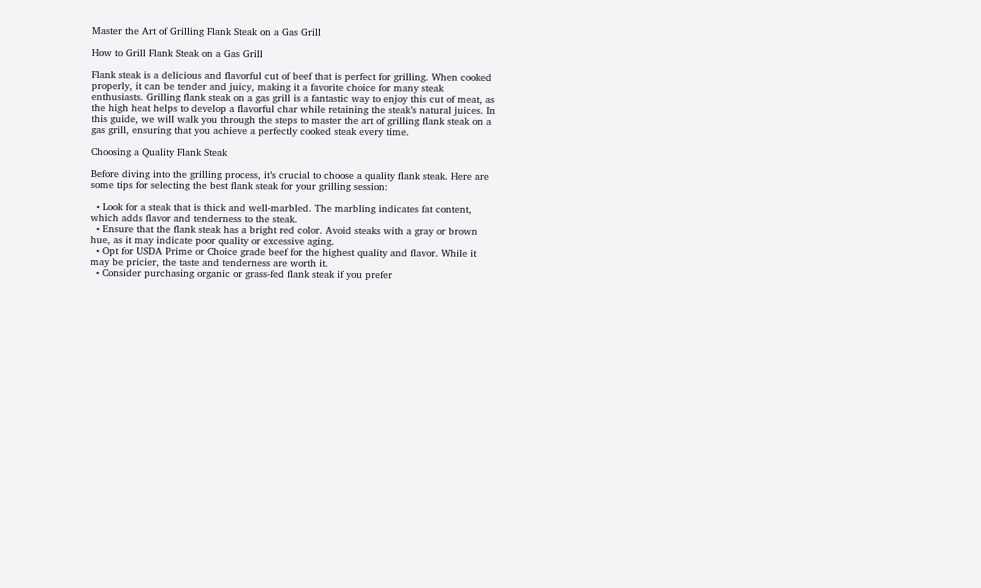Master the Art of Grilling Flank Steak on a Gas Grill

How to Grill Flank Steak on a Gas Grill

Flank steak is a delicious and flavorful cut of beef that is perfect for grilling. When cooked properly, it can be tender and juicy, making it a favorite choice for many steak enthusiasts. Grilling flank steak on a gas grill is a fantastic way to enjoy this cut of meat, as the high heat helps to develop a flavorful char while retaining the steak’s natural juices. In this guide, we will walk you through the steps to master the art of grilling flank steak on a gas grill, ensuring that you achieve a perfectly cooked steak every time.

Choosing a Quality Flank Steak

Before diving into the grilling process, it’s crucial to choose a quality flank steak. Here are some tips for selecting the best flank steak for your grilling session:

  • Look for a steak that is thick and well-marbled. The marbling indicates fat content, which adds flavor and tenderness to the steak.
  • Ensure that the flank steak has a bright red color. Avoid steaks with a gray or brown hue, as it may indicate poor quality or excessive aging.
  • Opt for USDA Prime or Choice grade beef for the highest quality and flavor. While it may be pricier, the taste and tenderness are worth it.
  • Consider purchasing organic or grass-fed flank steak if you prefer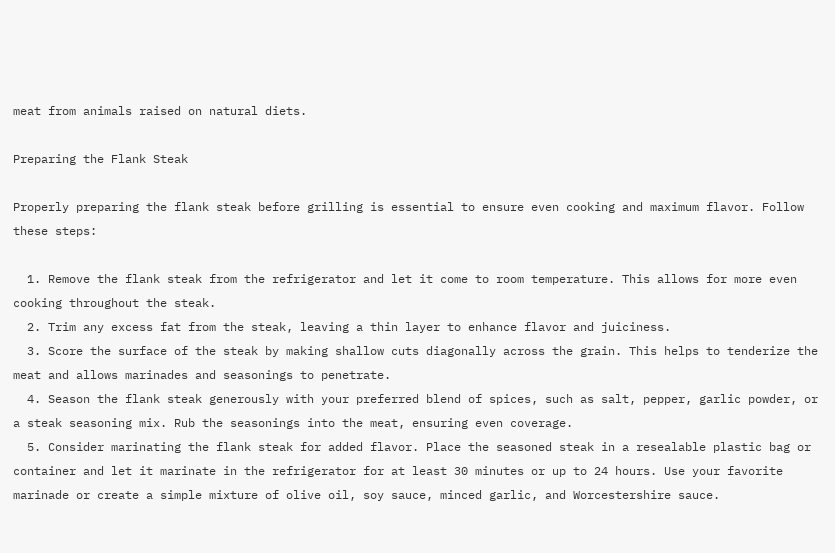meat from animals raised on natural diets.

Preparing the Flank Steak

Properly preparing the flank steak before grilling is essential to ensure even cooking and maximum flavor. Follow these steps:

  1. Remove the flank steak from the refrigerator and let it come to room temperature. This allows for more even cooking throughout the steak.
  2. Trim any excess fat from the steak, leaving a thin layer to enhance flavor and juiciness.
  3. Score the surface of the steak by making shallow cuts diagonally across the grain. This helps to tenderize the meat and allows marinades and seasonings to penetrate.
  4. Season the flank steak generously with your preferred blend of spices, such as salt, pepper, garlic powder, or a steak seasoning mix. Rub the seasonings into the meat, ensuring even coverage.
  5. Consider marinating the flank steak for added flavor. Place the seasoned steak in a resealable plastic bag or container and let it marinate in the refrigerator for at least 30 minutes or up to 24 hours. Use your favorite marinade or create a simple mixture of olive oil, soy sauce, minced garlic, and Worcestershire sauce.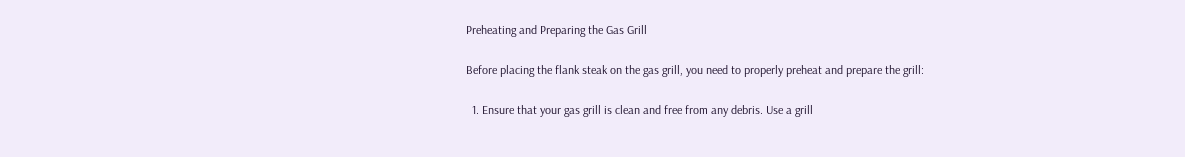Preheating and Preparing the Gas Grill

Before placing the flank steak on the gas grill, you need to properly preheat and prepare the grill:

  1. Ensure that your gas grill is clean and free from any debris. Use a grill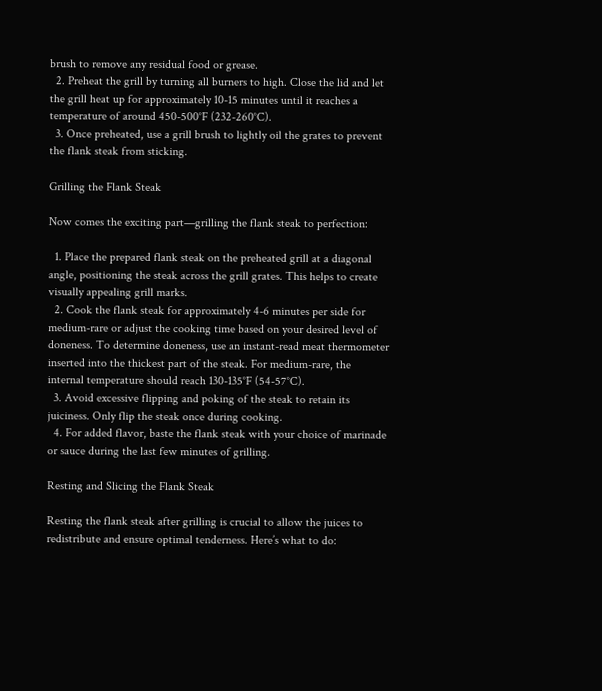brush to remove any residual food or grease.
  2. Preheat the grill by turning all burners to high. Close the lid and let the grill heat up for approximately 10-15 minutes until it reaches a temperature of around 450-500°F (232-260°C).
  3. Once preheated, use a grill brush to lightly oil the grates to prevent the flank steak from sticking.

Grilling the Flank Steak

Now comes the exciting part—grilling the flank steak to perfection:

  1. Place the prepared flank steak on the preheated grill at a diagonal angle, positioning the steak across the grill grates. This helps to create visually appealing grill marks.
  2. Cook the flank steak for approximately 4-6 minutes per side for medium-rare or adjust the cooking time based on your desired level of doneness. To determine doneness, use an instant-read meat thermometer inserted into the thickest part of the steak. For medium-rare, the internal temperature should reach 130-135°F (54-57°C).
  3. Avoid excessive flipping and poking of the steak to retain its juiciness. Only flip the steak once during cooking.
  4. For added flavor, baste the flank steak with your choice of marinade or sauce during the last few minutes of grilling.

Resting and Slicing the Flank Steak

Resting the flank steak after grilling is crucial to allow the juices to redistribute and ensure optimal tenderness. Here’s what to do: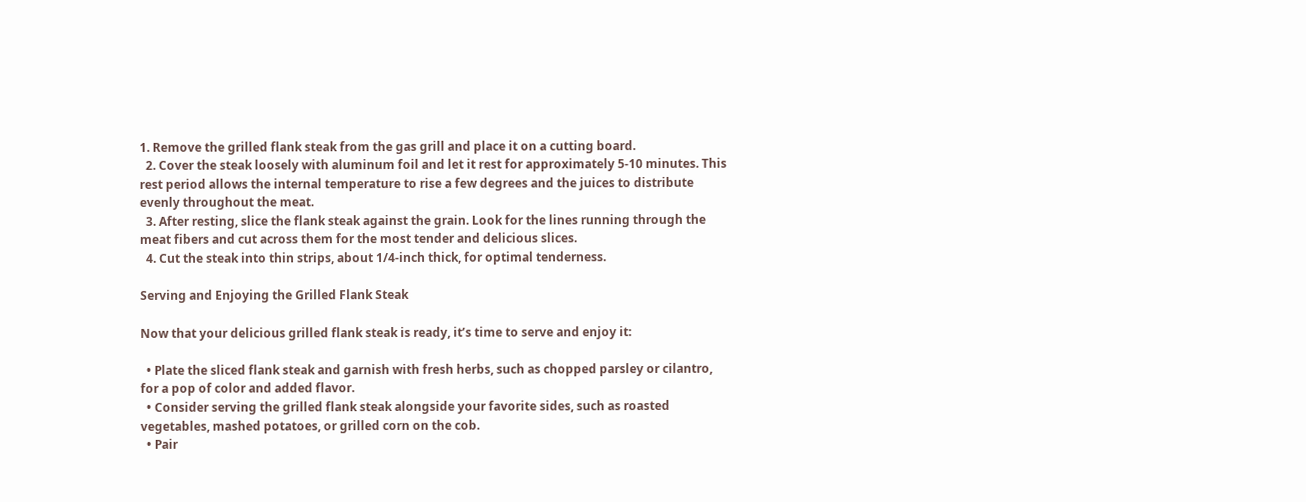1. Remove the grilled flank steak from the gas grill and place it on a cutting board.
  2. Cover the steak loosely with aluminum foil and let it rest for approximately 5-10 minutes. This rest period allows the internal temperature to rise a few degrees and the juices to distribute evenly throughout the meat.
  3. After resting, slice the flank steak against the grain. Look for the lines running through the meat fibers and cut across them for the most tender and delicious slices.
  4. Cut the steak into thin strips, about 1/4-inch thick, for optimal tenderness.

Serving and Enjoying the Grilled Flank Steak

Now that your delicious grilled flank steak is ready, it’s time to serve and enjoy it:

  • Plate the sliced flank steak and garnish with fresh herbs, such as chopped parsley or cilantro, for a pop of color and added flavor.
  • Consider serving the grilled flank steak alongside your favorite sides, such as roasted vegetables, mashed potatoes, or grilled corn on the cob.
  • Pair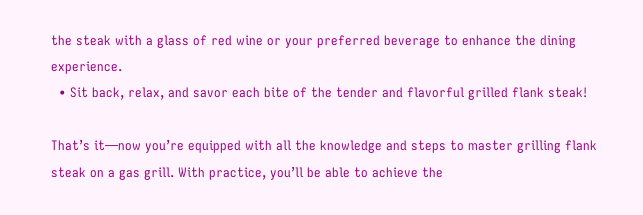the steak with a glass of red wine or your preferred beverage to enhance the dining experience.
  • Sit back, relax, and savor each bite of the tender and flavorful grilled flank steak!

That’s it—now you’re equipped with all the knowledge and steps to master grilling flank steak on a gas grill. With practice, you’ll be able to achieve the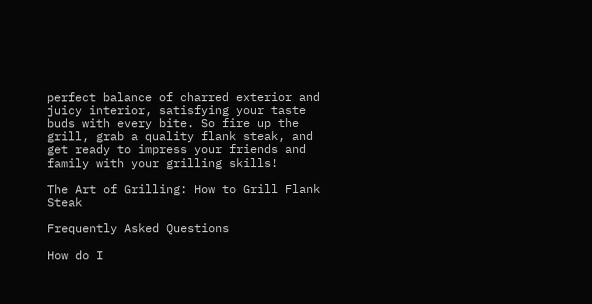perfect balance of charred exterior and juicy interior, satisfying your taste buds with every bite. So fire up the grill, grab a quality flank steak, and get ready to impress your friends and family with your grilling skills!

The Art of Grilling: How to Grill Flank Steak

Frequently Asked Questions

How do I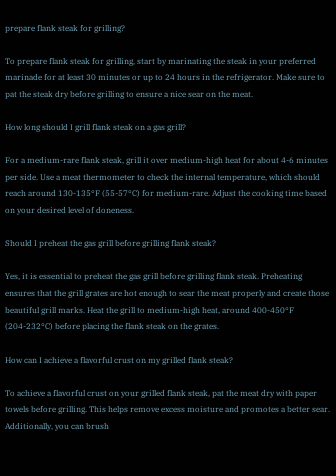prepare flank steak for grilling?

To prepare flank steak for grilling, start by marinating the steak in your preferred marinade for at least 30 minutes or up to 24 hours in the refrigerator. Make sure to pat the steak dry before grilling to ensure a nice sear on the meat.

How long should I grill flank steak on a gas grill?

For a medium-rare flank steak, grill it over medium-high heat for about 4-6 minutes per side. Use a meat thermometer to check the internal temperature, which should reach around 130-135°F (55-57°C) for medium-rare. Adjust the cooking time based on your desired level of doneness.

Should I preheat the gas grill before grilling flank steak?

Yes, it is essential to preheat the gas grill before grilling flank steak. Preheating ensures that the grill grates are hot enough to sear the meat properly and create those beautiful grill marks. Heat the grill to medium-high heat, around 400-450°F (204-232°C) before placing the flank steak on the grates.

How can I achieve a flavorful crust on my grilled flank steak?

To achieve a flavorful crust on your grilled flank steak, pat the meat dry with paper towels before grilling. This helps remove excess moisture and promotes a better sear. Additionally, you can brush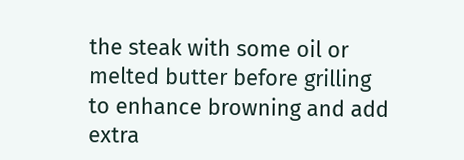the steak with some oil or melted butter before grilling to enhance browning and add extra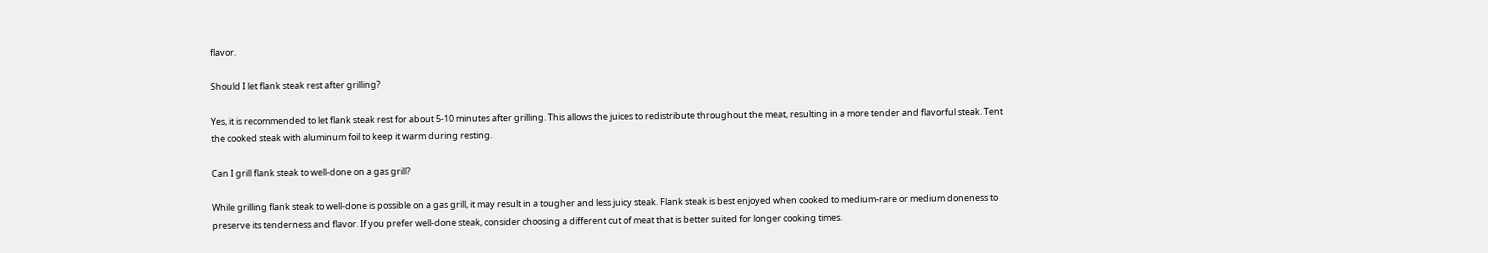flavor.

Should I let flank steak rest after grilling?

Yes, it is recommended to let flank steak rest for about 5-10 minutes after grilling. This allows the juices to redistribute throughout the meat, resulting in a more tender and flavorful steak. Tent the cooked steak with aluminum foil to keep it warm during resting.

Can I grill flank steak to well-done on a gas grill?

While grilling flank steak to well-done is possible on a gas grill, it may result in a tougher and less juicy steak. Flank steak is best enjoyed when cooked to medium-rare or medium doneness to preserve its tenderness and flavor. If you prefer well-done steak, consider choosing a different cut of meat that is better suited for longer cooking times.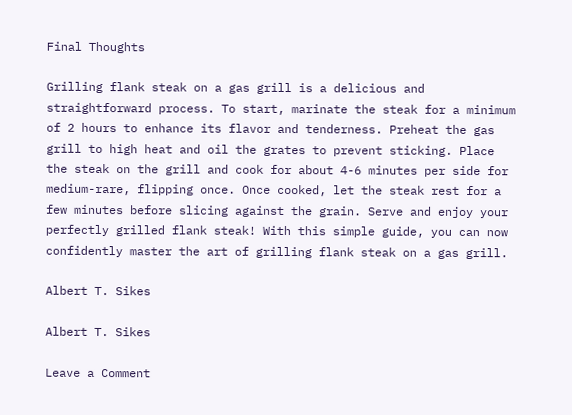Final Thoughts

Grilling flank steak on a gas grill is a delicious and straightforward process. To start, marinate the steak for a minimum of 2 hours to enhance its flavor and tenderness. Preheat the gas grill to high heat and oil the grates to prevent sticking. Place the steak on the grill and cook for about 4-6 minutes per side for medium-rare, flipping once. Once cooked, let the steak rest for a few minutes before slicing against the grain. Serve and enjoy your perfectly grilled flank steak! With this simple guide, you can now confidently master the art of grilling flank steak on a gas grill.

Albert T. Sikes

Albert T. Sikes

Leave a Comment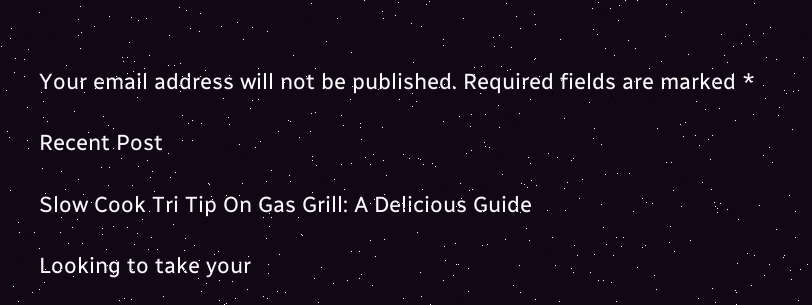Your email address will not be published. Required fields are marked *

Recent Post

Slow Cook Tri Tip On Gas Grill: A Delicious Guide

Looking to take your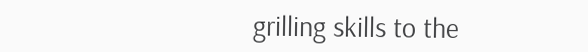grilling skills to the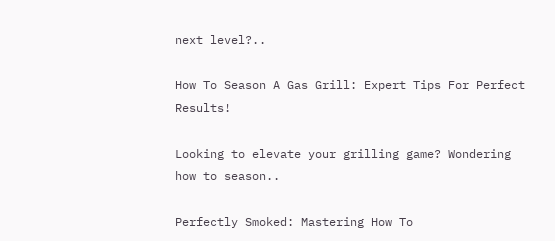next level?..

How To Season A Gas Grill: Expert Tips For Perfect Results!

Looking to elevate your grilling game? Wondering how to season..

Perfectly Smoked: Mastering How To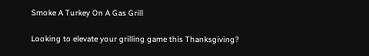Smoke A Turkey On A Gas Grill

Looking to elevate your grilling game this Thanksgiving?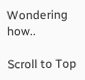Wondering how..

Scroll to Top